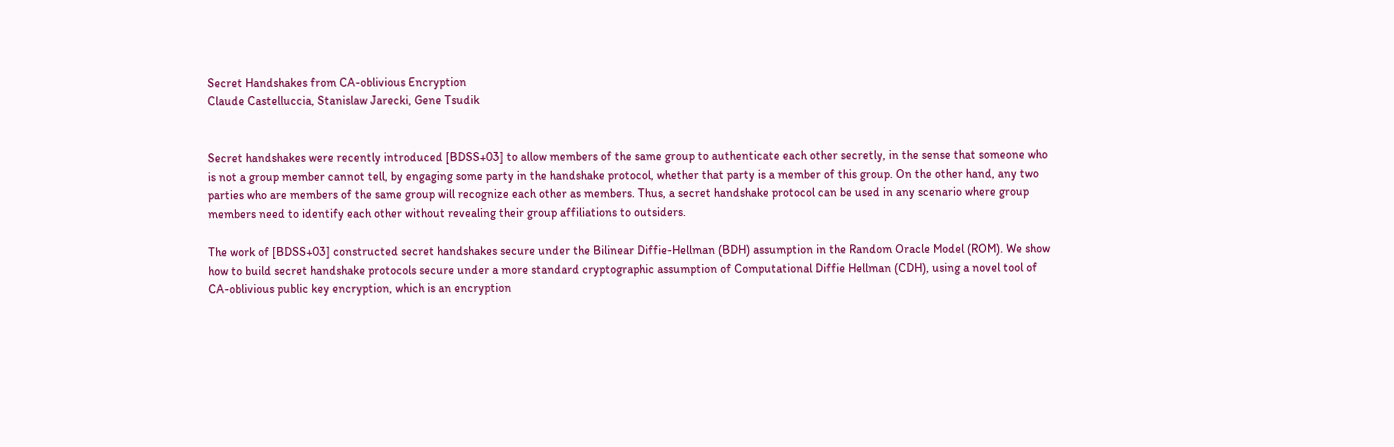Secret Handshakes from CA-oblivious Encryption
Claude Castelluccia, Stanislaw Jarecki, Gene Tsudik


Secret handshakes were recently introduced [BDSS+03] to allow members of the same group to authenticate each other secretly, in the sense that someone who is not a group member cannot tell, by engaging some party in the handshake protocol, whether that party is a member of this group. On the other hand, any two parties who are members of the same group will recognize each other as members. Thus, a secret handshake protocol can be used in any scenario where group members need to identify each other without revealing their group affiliations to outsiders.

The work of [BDSS+03] constructed secret handshakes secure under the Bilinear Diffie-Hellman (BDH) assumption in the Random Oracle Model (ROM). We show how to build secret handshake protocols secure under a more standard cryptographic assumption of Computational Diffie Hellman (CDH), using a novel tool of CA-oblivious public key encryption, which is an encryption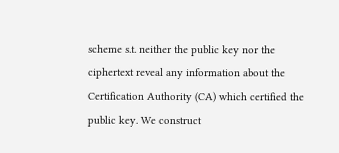scheme s.t. neither the public key nor the ciphertext reveal any information about the Certification Authority (CA) which certified the public key. We construct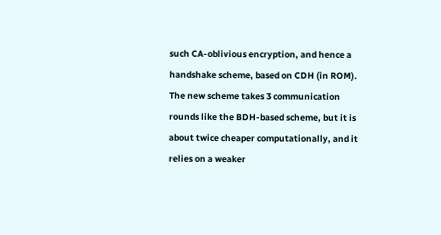such CA-oblivious encryption, and hence a handshake scheme, based on CDH (in ROM). The new scheme takes 3 communication rounds like the BDH-based scheme, but it is about twice cheaper computationally, and it relies on a weaker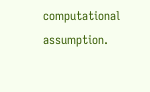computational assumption.